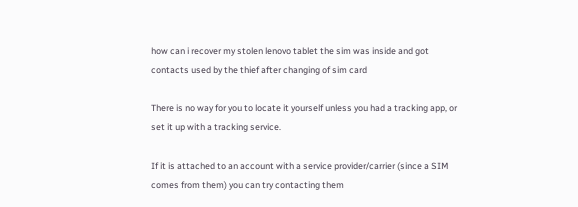how can i recover my stolen lenovo tablet the sim was inside and got contacts used by the thief after changing of sim card

There is no way for you to locate it yourself unless you had a tracking app, or set it up with a tracking service.

If it is attached to an account with a service provider/carrier (since a SIM comes from them) you can try contacting them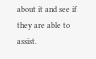about it and see if they are able to assist.